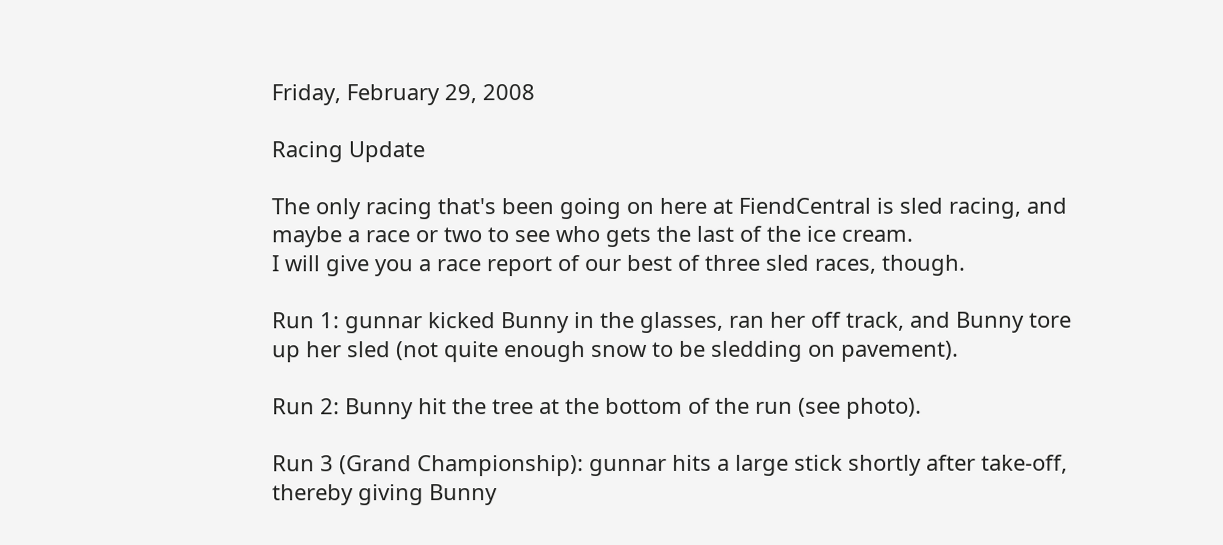Friday, February 29, 2008

Racing Update

The only racing that's been going on here at FiendCentral is sled racing, and maybe a race or two to see who gets the last of the ice cream.
I will give you a race report of our best of three sled races, though.

Run 1: gunnar kicked Bunny in the glasses, ran her off track, and Bunny tore up her sled (not quite enough snow to be sledding on pavement).

Run 2: Bunny hit the tree at the bottom of the run (see photo).

Run 3 (Grand Championship): gunnar hits a large stick shortly after take-off, thereby giving Bunny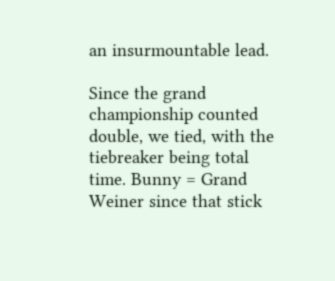an insurmountable lead.

Since the grand championship counted double, we tied, with the tiebreaker being total time. Bunny = Grand Weiner since that stick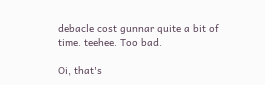debacle cost gunnar quite a bit of time. teehee. Too bad.

Oi, that's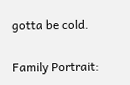gotta be cold.

Family Portrait: